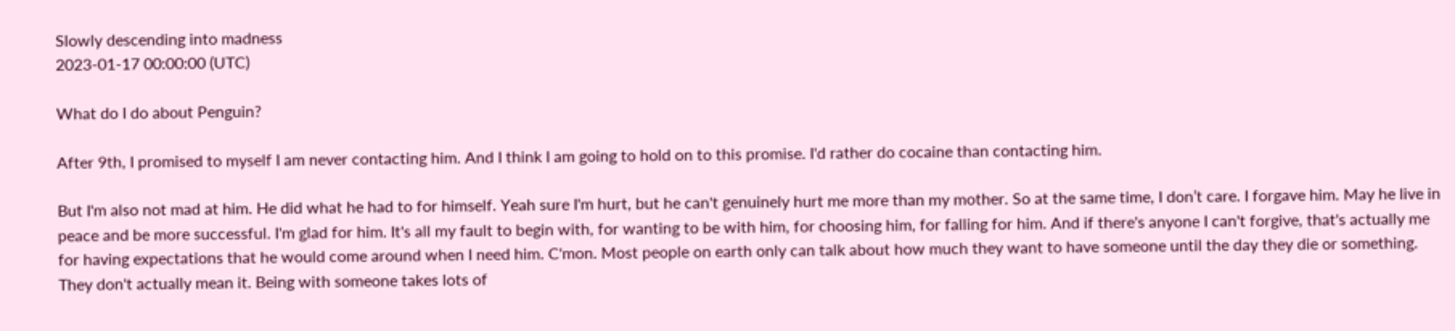Slowly descending into madness
2023-01-17 00:00:00 (UTC)

What do I do about Penguin?

After 9th, I promised to myself I am never contacting him. And I think I am going to hold on to this promise. I'd rather do cocaine than contacting him.

But I'm also not mad at him. He did what he had to for himself. Yeah sure I'm hurt, but he can't genuinely hurt me more than my mother. So at the same time, I don’t care. I forgave him. May he live in peace and be more successful. I'm glad for him. It's all my fault to begin with, for wanting to be with him, for choosing him, for falling for him. And if there's anyone I can't forgive, that's actually me for having expectations that he would come around when I need him. C'mon. Most people on earth only can talk about how much they want to have someone until the day they die or something. They don't actually mean it. Being with someone takes lots of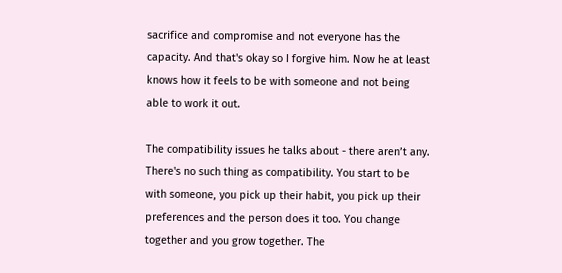sacrifice and compromise and not everyone has the capacity. And that's okay so I forgive him. Now he at least knows how it feels to be with someone and not being able to work it out.

The compatibility issues he talks about - there aren’t any. There's no such thing as compatibility. You start to be with someone, you pick up their habit, you pick up their preferences and the person does it too. You change together and you grow together. The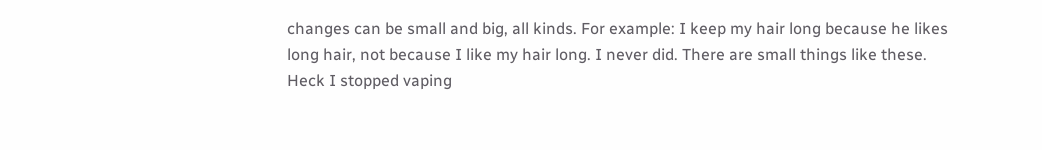changes can be small and big, all kinds. For example: I keep my hair long because he likes long hair, not because I like my hair long. I never did. There are small things like these. Heck I stopped vaping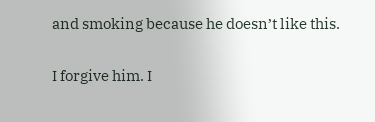and smoking because he doesn’t like this.

I forgive him. I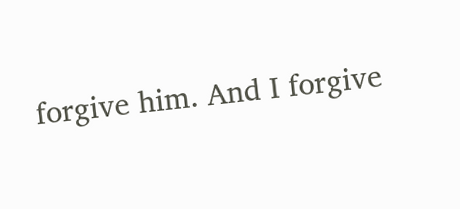forgive him. And I forgive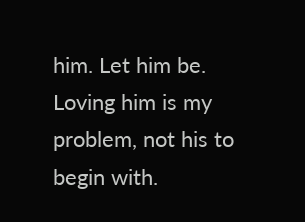him. Let him be. Loving him is my problem, not his to begin with.